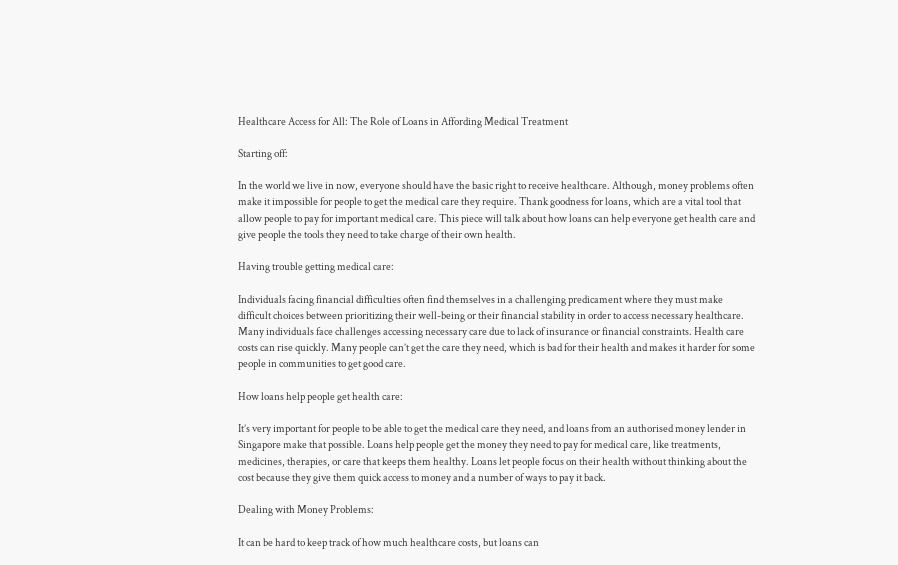Healthcare Access for All: The Role of Loans in Affording Medical Treatment

Starting off:

In the world we live in now, everyone should have the basic right to receive healthcare. Although, money problems often make it impossible for people to get the medical care they require. Thank goodness for loans, which are a vital tool that allow people to pay for important medical care. This piece will talk about how loans can help everyone get health care and give people the tools they need to take charge of their own health.

Having trouble getting medical care:

Individuals facing financial difficulties often find themselves in a challenging predicament where they must make difficult choices between prioritizing their well-being or their financial stability in order to access necessary healthcare. Many individuals face challenges accessing necessary care due to lack of insurance or financial constraints. Health care costs can rise quickly. Many people can’t get the care they need, which is bad for their health and makes it harder for some people in communities to get good care.

How loans help people get health care:

It’s very important for people to be able to get the medical care they need, and loans from an authorised money lender in Singapore make that possible. Loans help people get the money they need to pay for medical care, like treatments, medicines, therapies, or care that keeps them healthy. Loans let people focus on their health without thinking about the cost because they give them quick access to money and a number of ways to pay it back.

Dealing with Money Problems:

It can be hard to keep track of how much healthcare costs, but loans can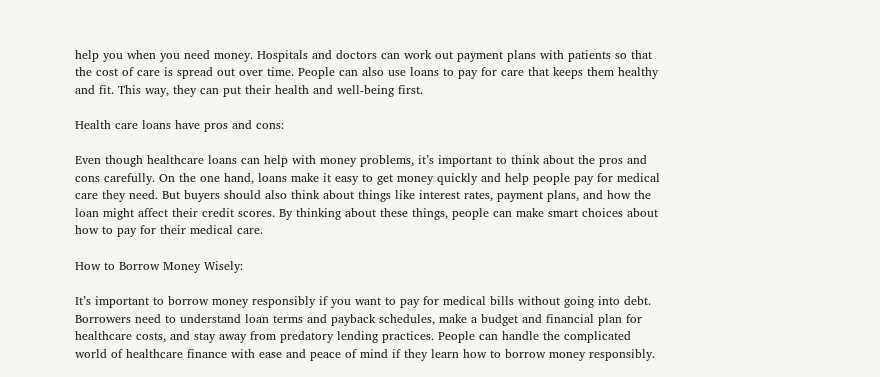help you when you need money. Hospitals and doctors can work out payment plans with patients so that the cost of care is spread out over time. People can also use loans to pay for care that keeps them healthy and fit. This way, they can put their health and well-being first.

Health care loans have pros and cons:

Even though healthcare loans can help with money problems, it’s important to think about the pros and cons carefully. On the one hand, loans make it easy to get money quickly and help people pay for medical care they need. But buyers should also think about things like interest rates, payment plans, and how the loan might affect their credit scores. By thinking about these things, people can make smart choices about how to pay for their medical care.

How to Borrow Money Wisely:

It’s important to borrow money responsibly if you want to pay for medical bills without going into debt. Borrowers need to understand loan terms and payback schedules, make a budget and financial plan for healthcare costs, and stay away from predatory lending practices. People can handle the complicated world of healthcare finance with ease and peace of mind if they learn how to borrow money responsibly.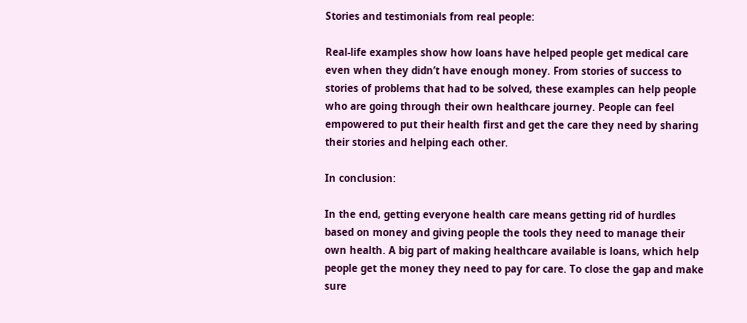Stories and testimonials from real people:

Real-life examples show how loans have helped people get medical care even when they didn’t have enough money. From stories of success to stories of problems that had to be solved, these examples can help people who are going through their own healthcare journey. People can feel empowered to put their health first and get the care they need by sharing their stories and helping each other.

In conclusion:

In the end, getting everyone health care means getting rid of hurdles based on money and giving people the tools they need to manage their own health. A big part of making healthcare available is loans, which help people get the money they need to pay for care. To close the gap and make sure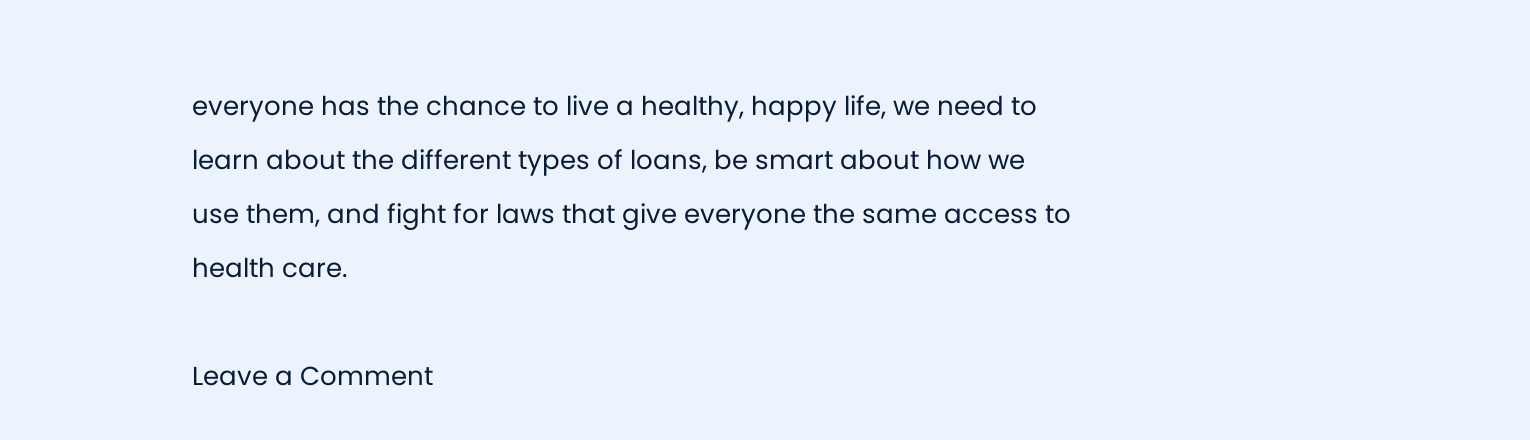everyone has the chance to live a healthy, happy life, we need to learn about the different types of loans, be smart about how we use them, and fight for laws that give everyone the same access to health care.

Leave a Comment